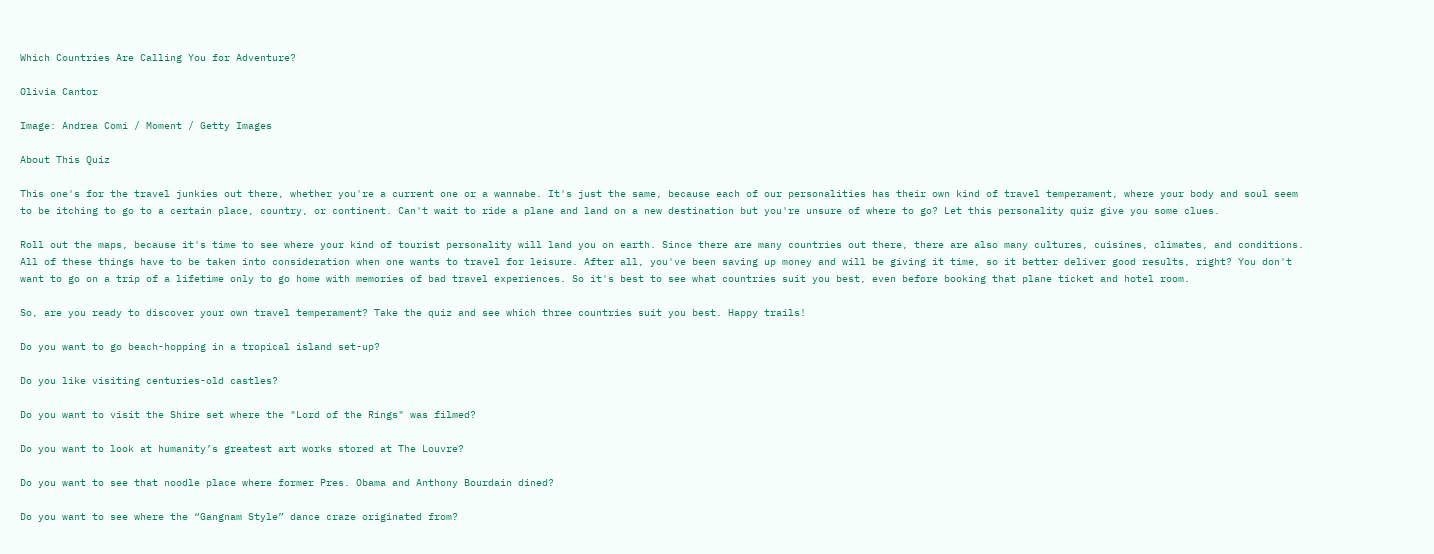Which Countries Are Calling You for Adventure?

Olivia Cantor

Image: Andrea Comi / Moment / Getty Images

About This Quiz

This one's for the travel junkies out there, whether you're a current one or a wannabe. It's just the same, because each of our personalities has their own kind of travel temperament, where your body and soul seem to be itching to go to a certain place, country, or continent. Can't wait to ride a plane and land on a new destination but you're unsure of where to go? Let this personality quiz give you some clues.

Roll out the maps, because it's time to see where your kind of tourist personality will land you on earth. Since there are many countries out there, there are also many cultures, cuisines, climates, and conditions. All of these things have to be taken into consideration when one wants to travel for leisure. After all, you've been saving up money and will be giving it time, so it better deliver good results, right? You don't want to go on a trip of a lifetime only to go home with memories of bad travel experiences. So it's best to see what countries suit you best, even before booking that plane ticket and hotel room.

So, are you ready to discover your own travel temperament? Take the quiz and see which three countries suit you best. Happy trails!

Do you want to go beach-hopping in a tropical island set-up?

Do you like visiting centuries-old castles?

Do you want to visit the Shire set where the "Lord of the Rings" was filmed?

Do you want to look at humanity’s greatest art works stored at The Louvre?

Do you want to see that noodle place where former Pres. Obama and Anthony Bourdain dined?

Do you want to see where the “Gangnam Style” dance craze originated from?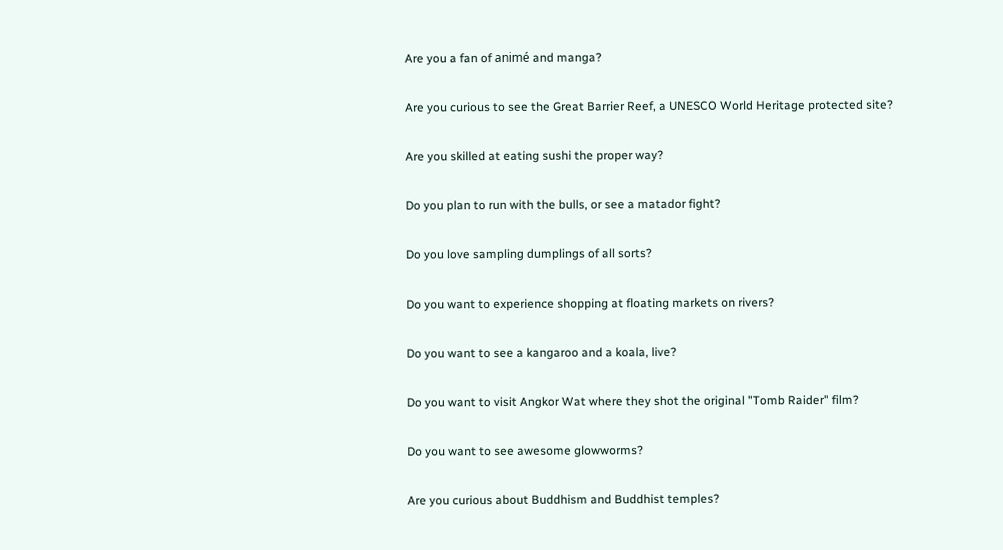Are you a fan of animé and manga?

Are you curious to see the Great Barrier Reef, a UNESCO World Heritage protected site?

Are you skilled at eating sushi the proper way?

Do you plan to run with the bulls, or see a matador fight?

Do you love sampling dumplings of all sorts?

Do you want to experience shopping at floating markets on rivers?

Do you want to see a kangaroo and a koala, live?

Do you want to visit Angkor Wat where they shot the original "Tomb Raider" film?

Do you want to see awesome glowworms?

Are you curious about Buddhism and Buddhist temples?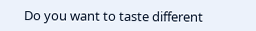Do you want to taste different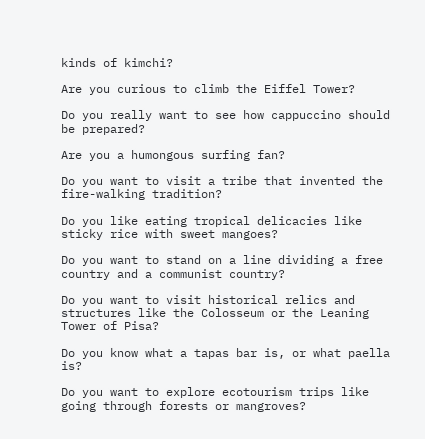kinds of kimchi?

Are you curious to climb the Eiffel Tower?

Do you really want to see how cappuccino should be prepared?

Are you a humongous surfing fan?

Do you want to visit a tribe that invented the fire-walking tradition?

Do you like eating tropical delicacies like sticky rice with sweet mangoes?

Do you want to stand on a line dividing a free country and a communist country?

Do you want to visit historical relics and structures like the Colosseum or the Leaning Tower of Pisa?

Do you know what a tapas bar is, or what paella is?

Do you want to explore ecotourism trips like going through forests or mangroves?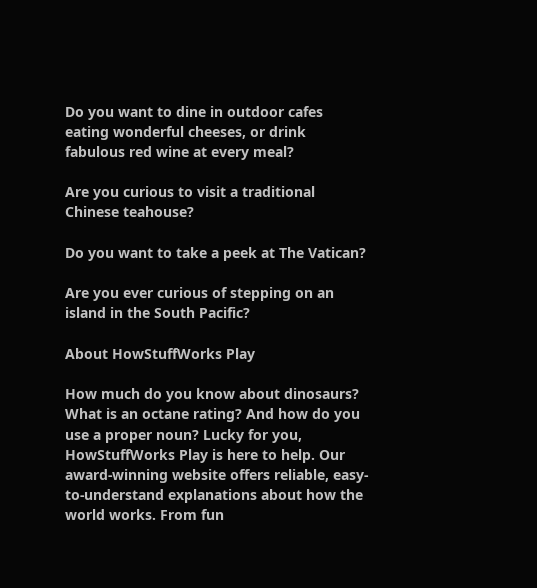Do you want to dine in outdoor cafes eating wonderful cheeses, or drink fabulous red wine at every meal?

Are you curious to visit a traditional Chinese teahouse?

Do you want to take a peek at The Vatican?

Are you ever curious of stepping on an island in the South Pacific?

About HowStuffWorks Play

How much do you know about dinosaurs? What is an octane rating? And how do you use a proper noun? Lucky for you, HowStuffWorks Play is here to help. Our award-winning website offers reliable, easy-to-understand explanations about how the world works. From fun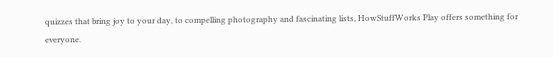quizzes that bring joy to your day, to compelling photography and fascinating lists, HowStuffWorks Play offers something for everyone.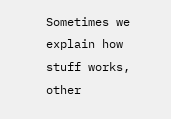Sometimes we explain how stuff works, other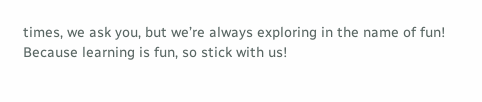times, we ask you, but we’re always exploring in the name of fun! Because learning is fun, so stick with us!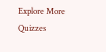Explore More Quizzes